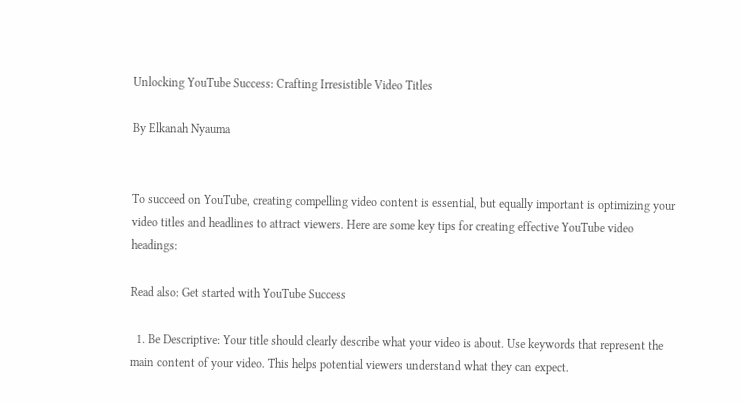Unlocking YouTube Success: Crafting Irresistible Video Titles

By Elkanah Nyauma


To succeed on YouTube, creating compelling video content is essential, but equally important is optimizing your video titles and headlines to attract viewers. Here are some key tips for creating effective YouTube video headings:

Read also: Get started with YouTube Success

  1. Be Descriptive: Your title should clearly describe what your video is about. Use keywords that represent the main content of your video. This helps potential viewers understand what they can expect.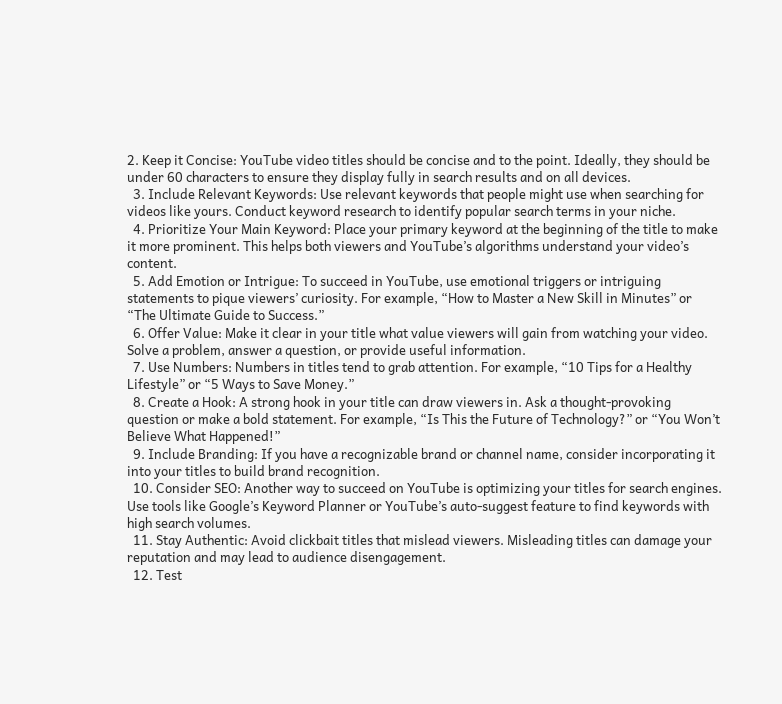2. Keep it Concise: YouTube video titles should be concise and to the point. Ideally, they should be under 60 characters to ensure they display fully in search results and on all devices.
  3. Include Relevant Keywords: Use relevant keywords that people might use when searching for videos like yours. Conduct keyword research to identify popular search terms in your niche.
  4. Prioritize Your Main Keyword: Place your primary keyword at the beginning of the title to make it more prominent. This helps both viewers and YouTube’s algorithms understand your video’s content.
  5. Add Emotion or Intrigue: To succeed in YouTube, use emotional triggers or intriguing statements to pique viewers’ curiosity. For example, “How to Master a New Skill in Minutes” or “The Ultimate Guide to Success.”
  6. Offer Value: Make it clear in your title what value viewers will gain from watching your video. Solve a problem, answer a question, or provide useful information.
  7. Use Numbers: Numbers in titles tend to grab attention. For example, “10 Tips for a Healthy Lifestyle” or “5 Ways to Save Money.”
  8. Create a Hook: A strong hook in your title can draw viewers in. Ask a thought-provoking question or make a bold statement. For example, “Is This the Future of Technology?” or “You Won’t Believe What Happened!”
  9. Include Branding: If you have a recognizable brand or channel name, consider incorporating it into your titles to build brand recognition.
  10. Consider SEO: Another way to succeed on YouTube is optimizing your titles for search engines. Use tools like Google’s Keyword Planner or YouTube’s auto-suggest feature to find keywords with high search volumes.
  11. Stay Authentic: Avoid clickbait titles that mislead viewers. Misleading titles can damage your reputation and may lead to audience disengagement.
  12. Test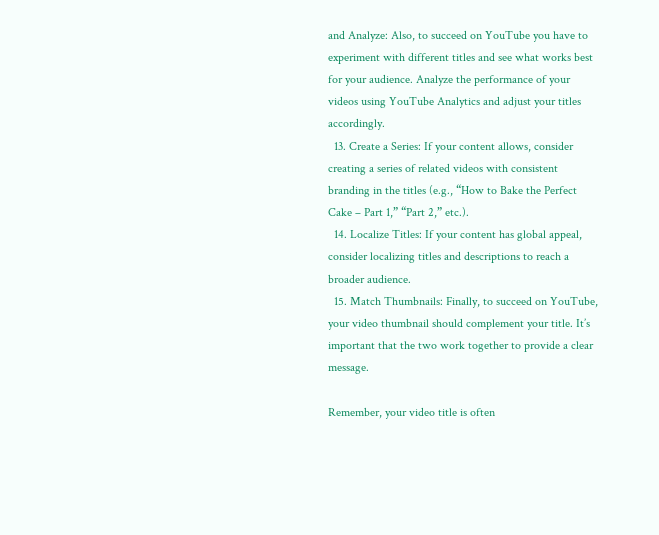and Analyze: Also, to succeed on YouTube you have to experiment with different titles and see what works best for your audience. Analyze the performance of your videos using YouTube Analytics and adjust your titles accordingly.
  13. Create a Series: If your content allows, consider creating a series of related videos with consistent branding in the titles (e.g., “How to Bake the Perfect Cake – Part 1,” “Part 2,” etc.).
  14. Localize Titles: If your content has global appeal, consider localizing titles and descriptions to reach a broader audience.
  15. Match Thumbnails: Finally, to succeed on YouTube, your video thumbnail should complement your title. It’s important that the two work together to provide a clear message.

Remember, your video title is often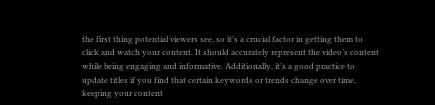the first thing potential viewers see, so it’s a crucial factor in getting them to click and watch your content. It should accurately represent the video’s content while being engaging and informative. Additionally, it’s a good practice to update titles if you find that certain keywords or trends change over time, keeping your content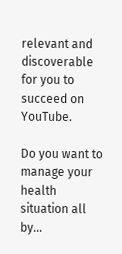relevant and discoverable for you to succeed on YouTube.

Do you want to manage your health situation all by…